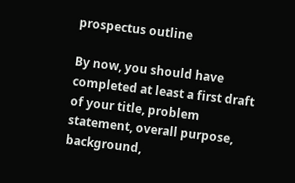prospectus outline

By now, you should have completed at least a first draft of your title, problem statement, overall purpose,
background,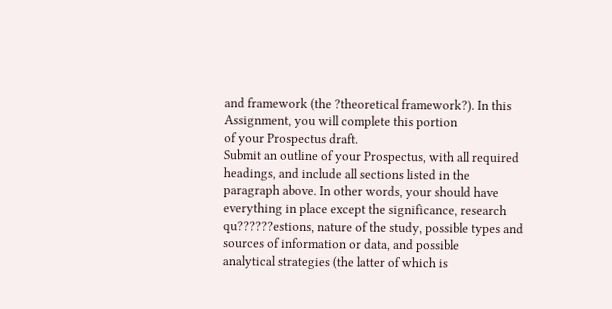and framework (the ?theoretical framework?). In this Assignment, you will complete this portion
of your Prospectus draft.
Submit an outline of your Prospectus, with all required headings, and include all sections listed in the
paragraph above. In other words, your should have everything in place except the significance, research
qu??????estions, nature of the study, possible types and sources of information or data, and possible
analytical strategies (the latter of which is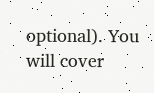optional). You will cover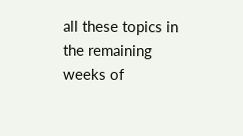all these topics in the remaining weeks of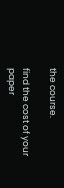the course.

find the cost of your paper